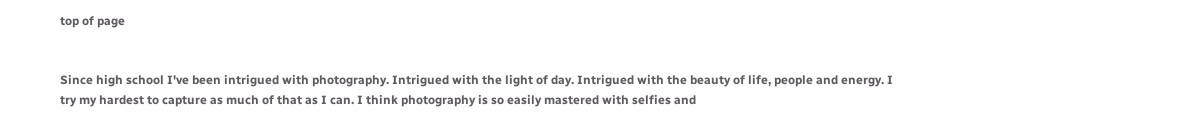top of page


Since high school I've been intrigued with photography. Intrigued with the light of day. Intrigued with the beauty of life, people and energy. I try my hardest to capture as much of that as I can. I think photography is so easily mastered with selfies and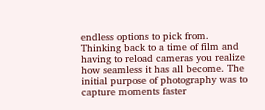endless options to pick from. Thinking back to a time of film and having to reload cameras you realize how seamless it has all become. The initial purpose of photography was to capture moments faster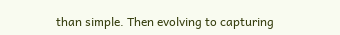than simple. Then evolving to capturing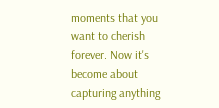moments that you want to cherish forever. Now it's become about capturing anything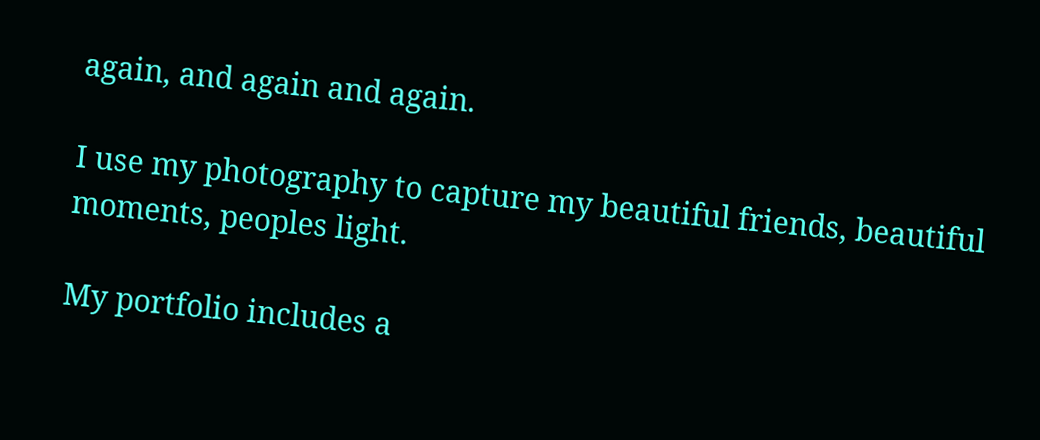again, and again and again.

I use my photography to capture my beautiful friends, beautiful moments, peoples light.

My portfolio includes a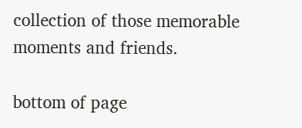collection of those memorable moments and friends.

bottom of page